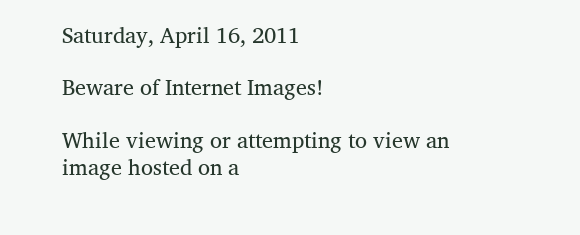Saturday, April 16, 2011

Beware of Internet Images!

While viewing or attempting to view an image hosted on a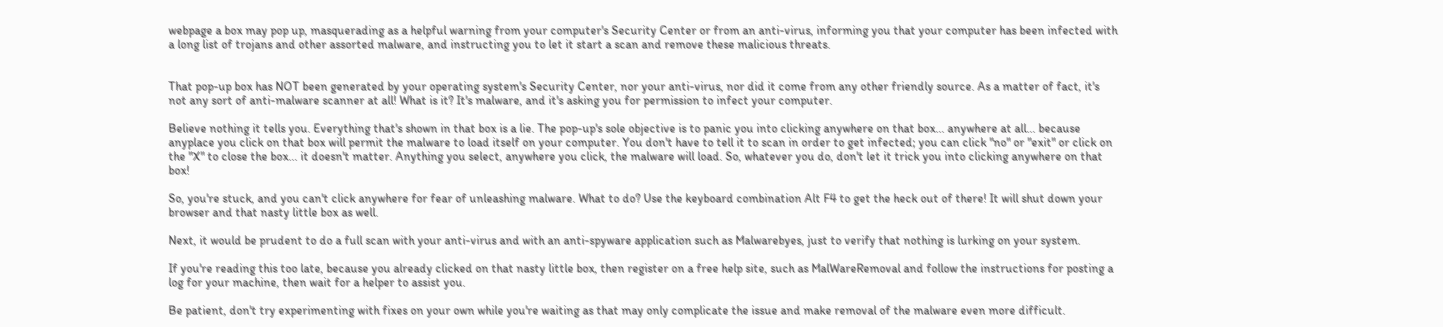webpage a box may pop up, masquerading as a helpful warning from your computer's Security Center or from an anti-virus, informing you that your computer has been infected with a long list of trojans and other assorted malware, and instructing you to let it start a scan and remove these malicious threats.


That pop-up box has NOT been generated by your operating system's Security Center, nor your anti-virus, nor did it come from any other friendly source. As a matter of fact, it's not any sort of anti-malware scanner at all! What is it? It's malware, and it's asking you for permission to infect your computer.

Believe nothing it tells you. Everything that's shown in that box is a lie. The pop-up's sole objective is to panic you into clicking anywhere on that box... anywhere at all... because anyplace you click on that box will permit the malware to load itself on your computer. You don't have to tell it to scan in order to get infected; you can click "no" or "exit" or click on the "X" to close the box... it doesn't matter. Anything you select, anywhere you click, the malware will load. So, whatever you do, don't let it trick you into clicking anywhere on that box!

So, you're stuck, and you can't click anywhere for fear of unleashing malware. What to do? Use the keyboard combination Alt F4 to get the heck out of there! It will shut down your browser and that nasty little box as well.

Next, it would be prudent to do a full scan with your anti-virus and with an anti-spyware application such as Malwarebyes, just to verify that nothing is lurking on your system.

If you're reading this too late, because you already clicked on that nasty little box, then register on a free help site, such as MalWareRemoval and follow the instructions for posting a log for your machine, then wait for a helper to assist you.

Be patient, don't try experimenting with fixes on your own while you're waiting as that may only complicate the issue and make removal of the malware even more difficult.